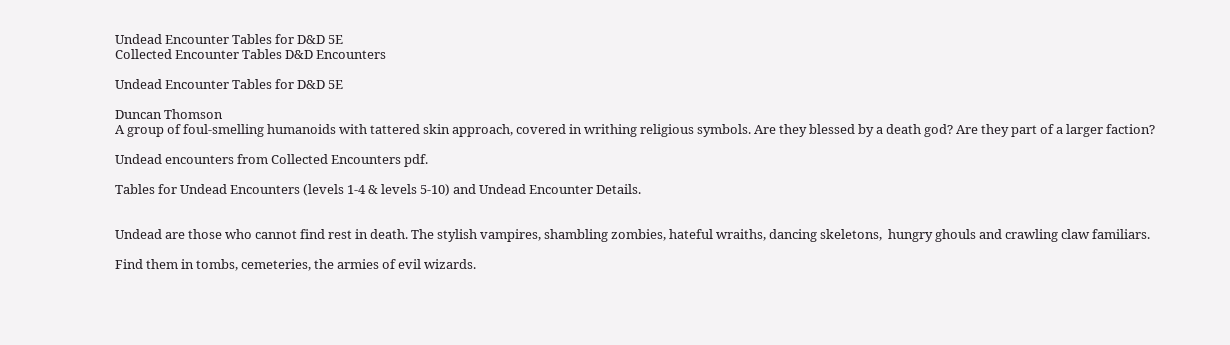Undead Encounter Tables for D&D 5E
Collected Encounter Tables D&D Encounters

Undead Encounter Tables for D&D 5E

Duncan Thomson
A group of foul-smelling humanoids with tattered skin approach, covered in writhing religious symbols. Are they blessed by a death god? Are they part of a larger faction?

Undead encounters from Collected Encounters pdf.

Tables for Undead Encounters (levels 1-4 & levels 5-10) and Undead Encounter Details.


Undead are those who cannot find rest in death. The stylish vampires, shambling zombies, hateful wraiths, dancing skeletons,  hungry ghouls and crawling claw familiars.

Find them in tombs, cemeteries, the armies of evil wizards.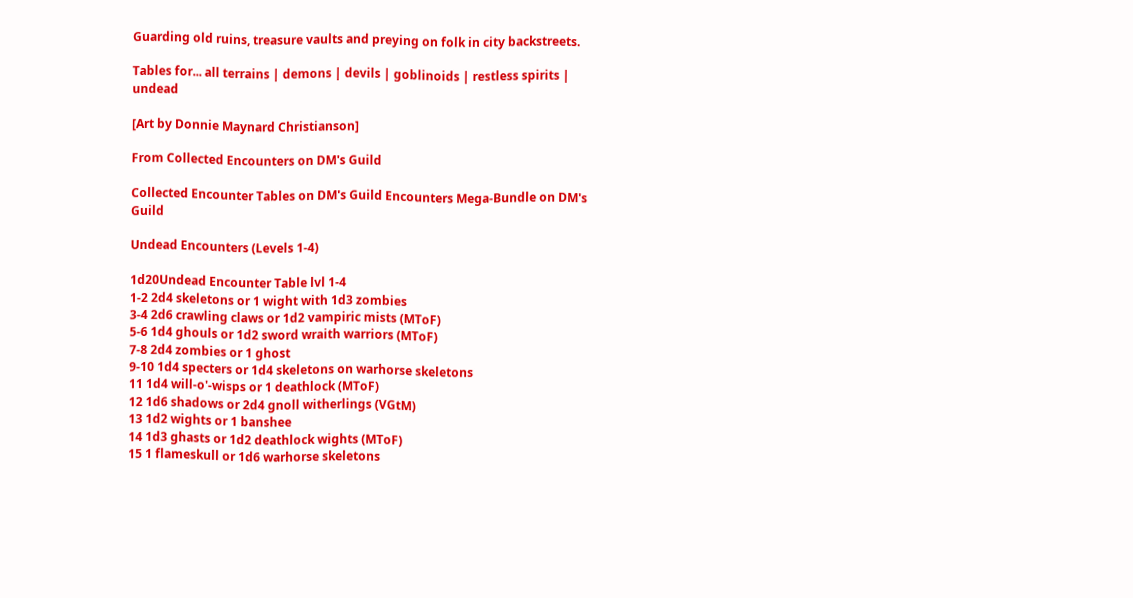Guarding old ruins, treasure vaults and preying on folk in city backstreets.

Tables for... all terrains | demons | devils | goblinoids | restless spirits | undead

[Art by Donnie Maynard Christianson]

From Collected Encounters on DM's Guild

Collected Encounter Tables on DM's Guild Encounters Mega-Bundle on DM's Guild

Undead Encounters (Levels 1-4)

1d20Undead Encounter Table lvl 1-4
1-2 2d4 skeletons or 1 wight with 1d3 zombies
3-4 2d6 crawling claws or 1d2 vampiric mists (MToF)
5-6 1d4 ghouls or 1d2 sword wraith warriors (MToF)
7-8 2d4 zombies or 1 ghost
9-10 1d4 specters or 1d4 skeletons on warhorse skeletons
11 1d4 will-o'-wisps or 1 deathlock (MToF)
12 1d6 shadows or 2d4 gnoll witherlings (VGtM)
13 1d2 wights or 1 banshee
14 1d3 ghasts or 1d2 deathlock wights (MToF)
15 1 flameskull or 1d6 warhorse skeletons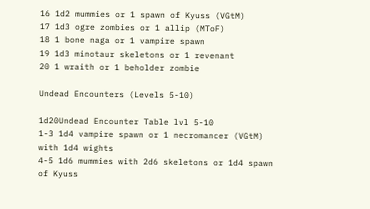16 1d2 mummies or 1 spawn of Kyuss (VGtM)
17 1d3 ogre zombies or 1 allip (MToF)
18 1 bone naga or 1 vampire spawn
19 1d3 minotaur skeletons or 1 revenant
20 1 wraith or 1 beholder zombie

Undead Encounters (Levels 5-10)

1d20Undead Encounter Table lvl 5-10
1-3 1d4 vampire spawn or 1 necromancer (VGtM) with 1d4 wights
4-5 1d6 mummies with 2d6 skeletons or 1d4 spawn of Kyuss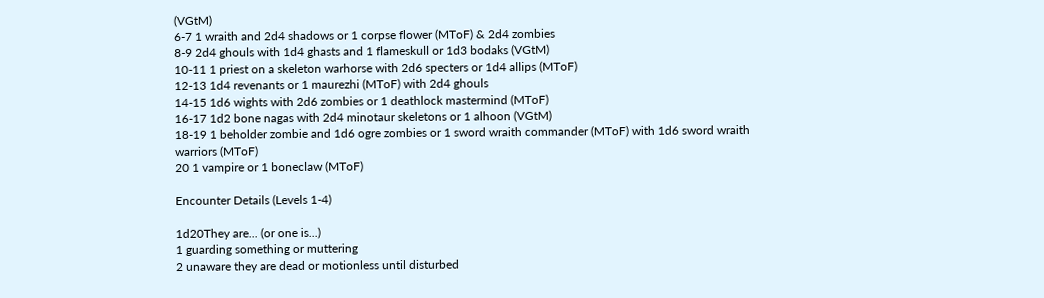(VGtM)
6-7 1 wraith and 2d4 shadows or 1 corpse flower (MToF) & 2d4 zombies
8-9 2d4 ghouls with 1d4 ghasts and 1 flameskull or 1d3 bodaks (VGtM)
10-11 1 priest on a skeleton warhorse with 2d6 specters or 1d4 allips (MToF)
12-13 1d4 revenants or 1 maurezhi (MToF) with 2d4 ghouls
14-15 1d6 wights with 2d6 zombies or 1 deathlock mastermind (MToF)
16-17 1d2 bone nagas with 2d4 minotaur skeletons or 1 alhoon (VGtM)
18-19 1 beholder zombie and 1d6 ogre zombies or 1 sword wraith commander (MToF) with 1d6 sword wraith warriors (MToF)
20 1 vampire or 1 boneclaw (MToF)

Encounter Details (Levels 1-4)

1d20They are... (or one is...)
1 guarding something or muttering
2 unaware they are dead or motionless until disturbed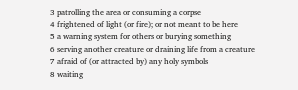3 patrolling the area or consuming a corpse
4 frightened of light (or fire); or not meant to be here
5 a warning system for others or burying something
6 serving another creature or draining life from a creature
7 afraid of (or attracted by) any holy symbols
8 waiting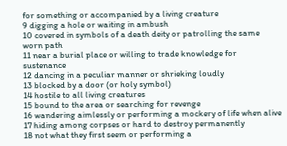for something or accompanied by a living creature
9 digging a hole or waiting in ambush
10 covered in symbols of a death deity or patrolling the same worn path
11 near a burial place or willing to trade knowledge for sustenance
12 dancing in a peculiar manner or shrieking loudly
13 blocked by a door (or holy symbol)
14 hostile to all living creatures
15 bound to the area or searching for revenge
16 wandering aimlessly or performing a mockery of life when alive
17 hiding among corpses or hard to destroy permanently
18 not what they first seem or performing a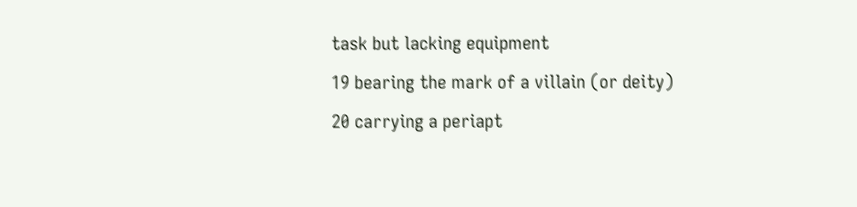task but lacking equipment
19 bearing the mark of a villain (or deity)
20 carrying a periapt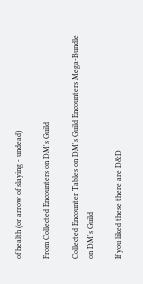of health (or arrow of slaying - undead)

From Collected Encounters on DM's Guild

Collected Encounter Tables on DM's Guild Encounters Mega-Bundle on DM's Guild

If you liked these there are D&D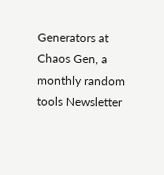Generators at Chaos Gen, a monthly random tools Newsletter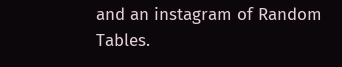and an instagram of Random Tables.